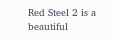Red Steel 2 is a beautiful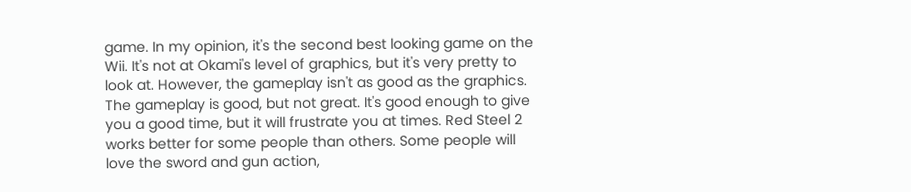game. In my opinion, it's the second best looking game on the Wii. It's not at Okami's level of graphics, but it's very pretty to look at. However, the gameplay isn't as good as the graphics. The gameplay is good, but not great. It's good enough to give you a good time, but it will frustrate you at times. Red Steel 2 works better for some people than others. Some people will love the sword and gun action,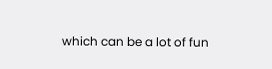which can be a lot of fun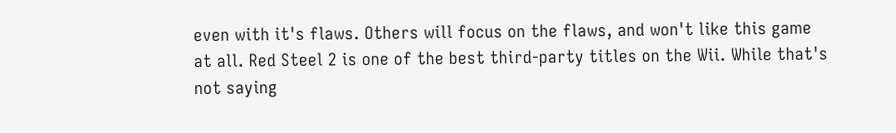even with it's flaws. Others will focus on the flaws, and won't like this game at all. Red Steel 2 is one of the best third-party titles on the Wii. While that's not saying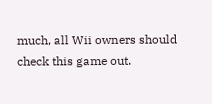much, all Wii owners should check this game out.